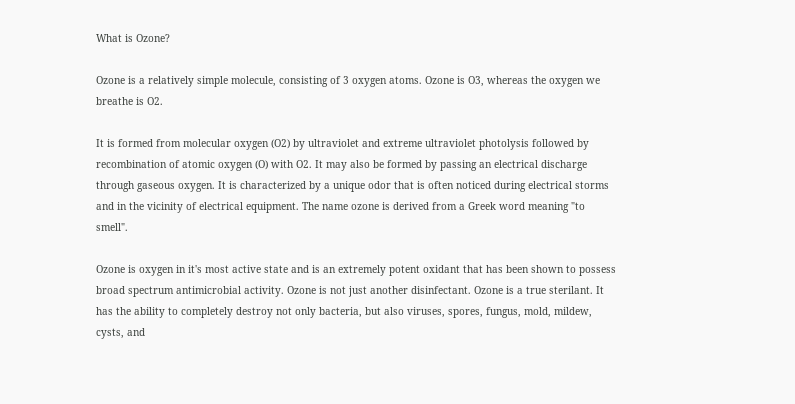What is Ozone?

Ozone is a relatively simple molecule, consisting of 3 oxygen atoms. Ozone is O3, whereas the oxygen we breathe is O2.

It is formed from molecular oxygen (O2) by ultraviolet and extreme ultraviolet photolysis followed by recombination of atomic oxygen (O) with O2. It may also be formed by passing an electrical discharge through gaseous oxygen. It is characterized by a unique odor that is often noticed during electrical storms and in the vicinity of electrical equipment. The name ozone is derived from a Greek word meaning "to smell".

Ozone is oxygen in it's most active state and is an extremely potent oxidant that has been shown to possess broad spectrum antimicrobial activity. Ozone is not just another disinfectant. Ozone is a true sterilant. It has the ability to completely destroy not only bacteria, but also viruses, spores, fungus, mold, mildew, cysts, and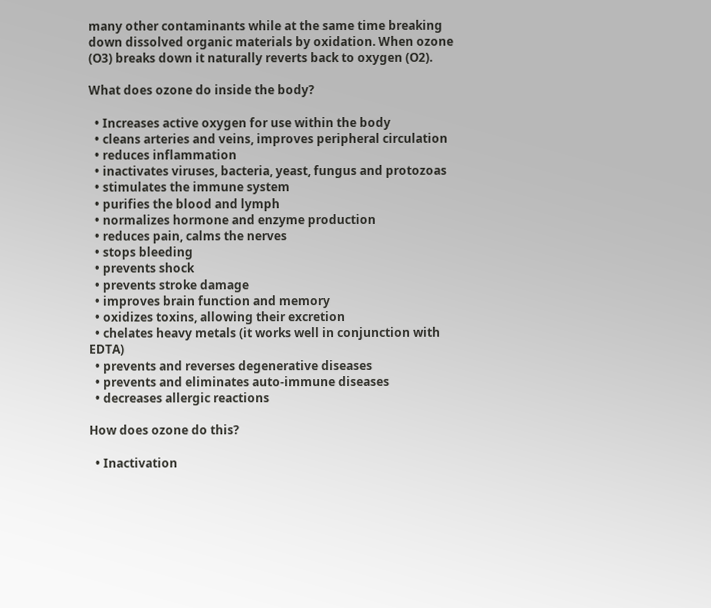many other contaminants while at the same time breaking down dissolved organic materials by oxidation. When ozone (O3) breaks down it naturally reverts back to oxygen (O2).

What does ozone do inside the body?

  • Increases active oxygen for use within the body
  • cleans arteries and veins, improves peripheral circulation
  • reduces inflammation
  • inactivates viruses, bacteria, yeast, fungus and protozoas
  • stimulates the immune system
  • purifies the blood and lymph
  • normalizes hormone and enzyme production
  • reduces pain, calms the nerves
  • stops bleeding
  • prevents shock
  • prevents stroke damage
  • improves brain function and memory
  • oxidizes toxins, allowing their excretion
  • chelates heavy metals (it works well in conjunction with EDTA)
  • prevents and reverses degenerative diseases
  • prevents and eliminates auto-immune diseases
  • decreases allergic reactions

How does ozone do this?

  • Inactivation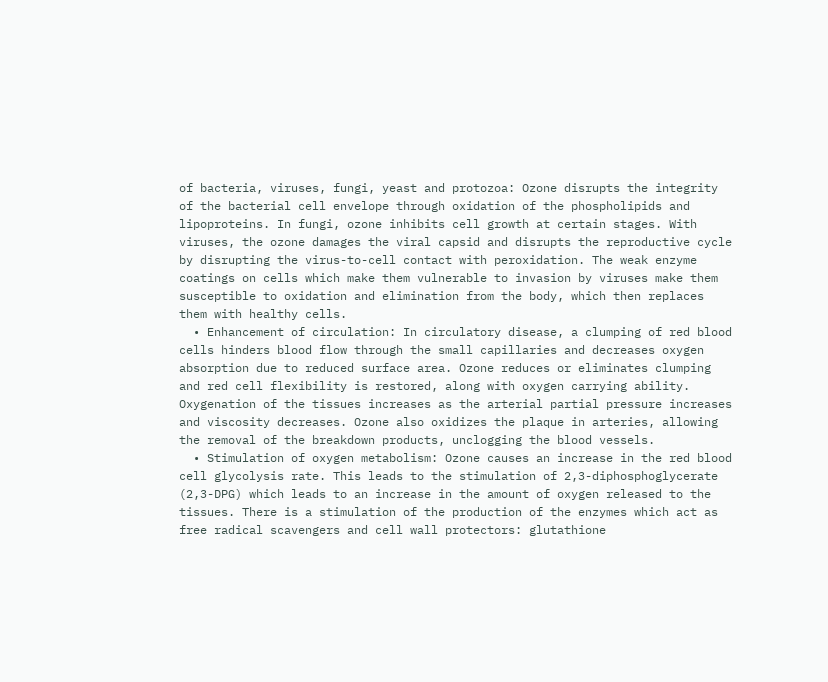of bacteria, viruses, fungi, yeast and protozoa: Ozone disrupts the integrity of the bacterial cell envelope through oxidation of the phospholipids and lipoproteins. In fungi, ozone inhibits cell growth at certain stages. With viruses, the ozone damages the viral capsid and disrupts the reproductive cycle by disrupting the virus-to-cell contact with peroxidation. The weak enzyme coatings on cells which make them vulnerable to invasion by viruses make them susceptible to oxidation and elimination from the body, which then replaces them with healthy cells.
  • Enhancement of circulation: In circulatory disease, a clumping of red blood cells hinders blood flow through the small capillaries and decreases oxygen absorption due to reduced surface area. Ozone reduces or eliminates clumping and red cell flexibility is restored, along with oxygen carrying ability. Oxygenation of the tissues increases as the arterial partial pressure increases and viscosity decreases. Ozone also oxidizes the plaque in arteries, allowing the removal of the breakdown products, unclogging the blood vessels.
  • Stimulation of oxygen metabolism: Ozone causes an increase in the red blood cell glycolysis rate. This leads to the stimulation of 2,3-diphosphoglycerate (2,3-DPG) which leads to an increase in the amount of oxygen released to the tissues. There is a stimulation of the production of the enzymes which act as free radical scavengers and cell wall protectors: glutathione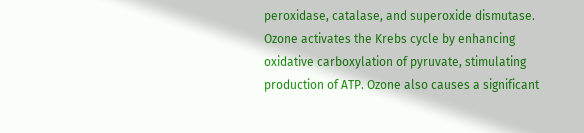peroxidase, catalase, and superoxide dismutase. Ozone activates the Krebs cycle by enhancing oxidative carboxylation of pyruvate, stimulating production of ATP. Ozone also causes a significant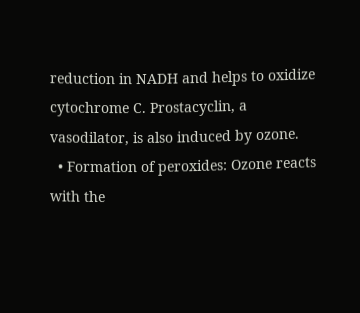reduction in NADH and helps to oxidize cytochrome C. Prostacyclin, a vasodilator, is also induced by ozone.
  • Formation of peroxides: Ozone reacts with the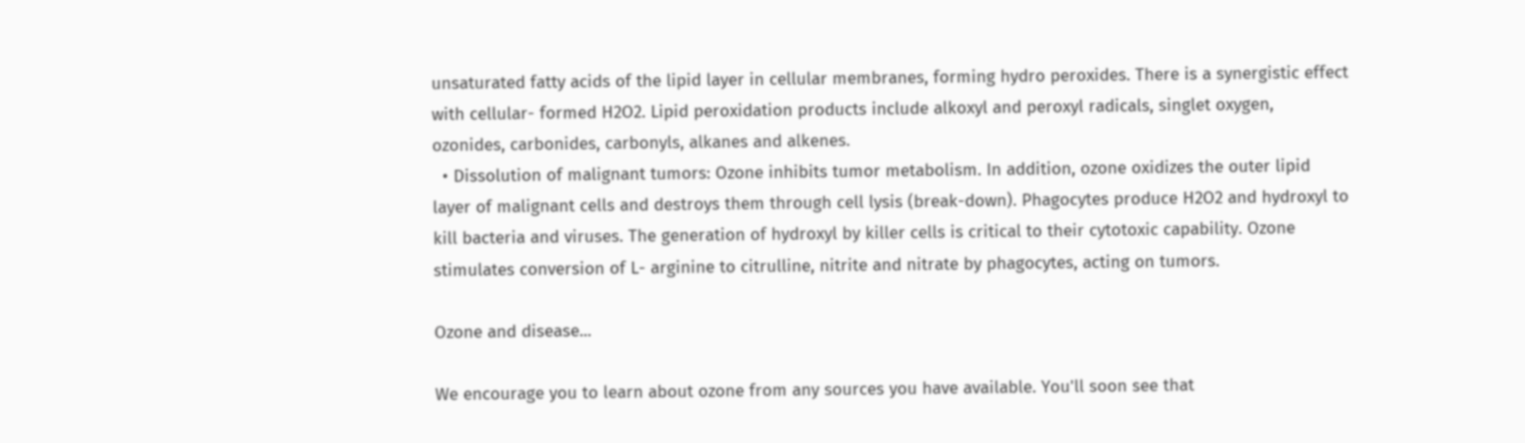unsaturated fatty acids of the lipid layer in cellular membranes, forming hydro peroxides. There is a synergistic effect with cellular- formed H2O2. Lipid peroxidation products include alkoxyl and peroxyl radicals, singlet oxygen, ozonides, carbonides, carbonyls, alkanes and alkenes.
  • Dissolution of malignant tumors: Ozone inhibits tumor metabolism. In addition, ozone oxidizes the outer lipid layer of malignant cells and destroys them through cell lysis (break-down). Phagocytes produce H2O2 and hydroxyl to kill bacteria and viruses. The generation of hydroxyl by killer cells is critical to their cytotoxic capability. Ozone stimulates conversion of L- arginine to citrulline, nitrite and nitrate by phagocytes, acting on tumors.

Ozone and disease...

We encourage you to learn about ozone from any sources you have available. You'll soon see that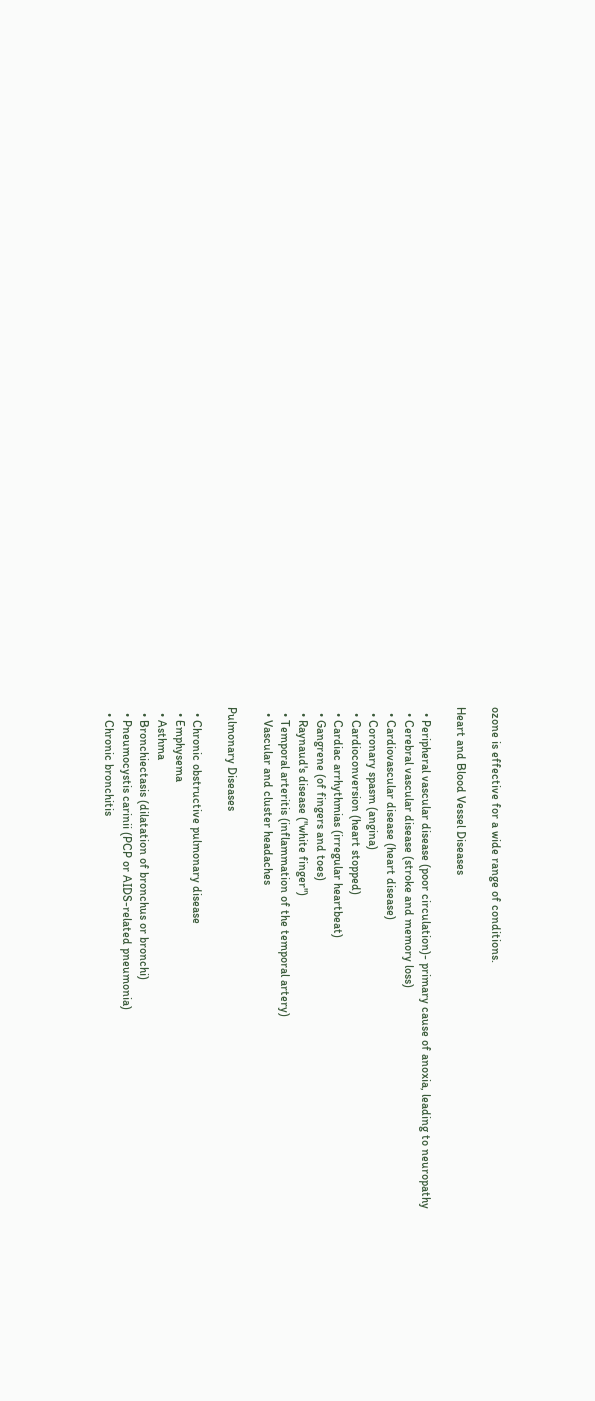ozone is effective for a wide range of conditions.

Heart and Blood Vessel Diseases

  • Peripheral vascular disease (poor circulation)- primary cause of anoxia, leading to neuropathy
  • Cerebral vascular disease (stroke and memory loss)
  • Cardiovascular disease (heart disease)
  • Coronary spasm (angina)
  • Cardioconversion (heart stopped)
  • Cardiac arrhythmias (irregular heartbeat)
  • Gangrene (of fingers and toes)
  • Raynaud's disease ("white finger")
  • Temporal arteritis (inflammation of the temporal artery)
  • Vascular and cluster headaches

Pulmonary Diseases

  • Chronic obstructive pulmonary disease
  • Emphysema
  • Asthma
  • Bronchiectasis (dilatation of bronchus or bronchi)
  • Pneumocystis carinii (PCP or AIDS-related pneumonia)
  • Chronic bronchitis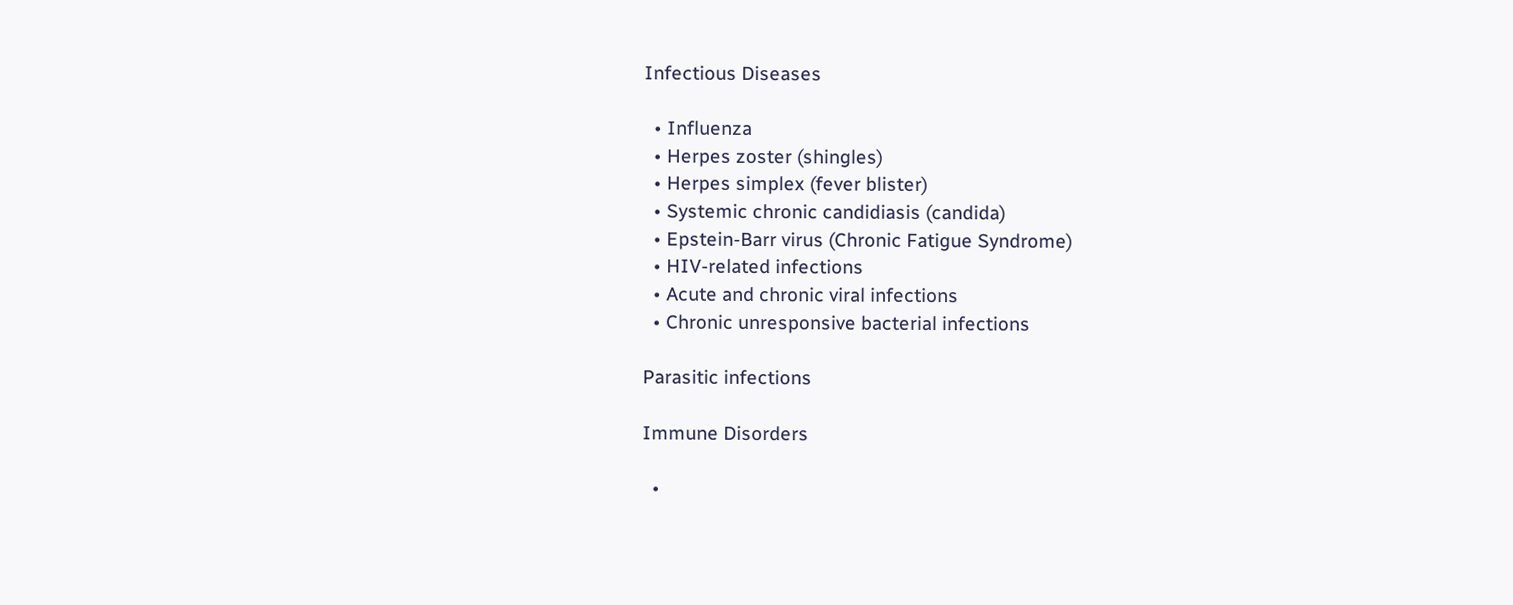Infectious Diseases

  • Influenza
  • Herpes zoster (shingles)
  • Herpes simplex (fever blister)
  • Systemic chronic candidiasis (candida)
  • Epstein-Barr virus (Chronic Fatigue Syndrome)
  • HIV-related infections
  • Acute and chronic viral infections
  • Chronic unresponsive bacterial infections

Parasitic infections

Immune Disorders

  •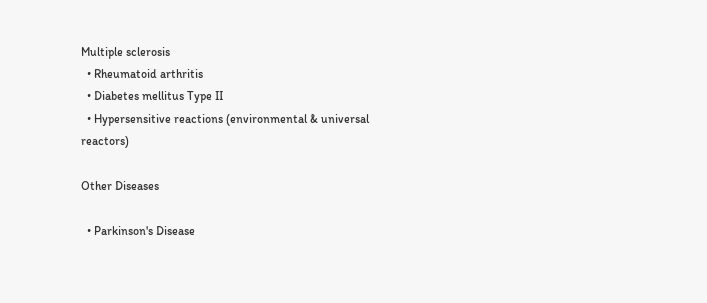Multiple sclerosis
  • Rheumatoid arthritis
  • Diabetes mellitus Type II
  • Hypersensitive reactions (environmental & universal reactors)

Other Diseases

  • Parkinson's Disease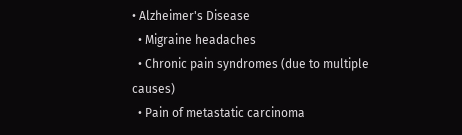• Alzheimer's Disease
  • Migraine headaches
  • Chronic pain syndromes (due to multiple causes)
  • Pain of metastatic carcinoma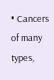• Cancers of many types,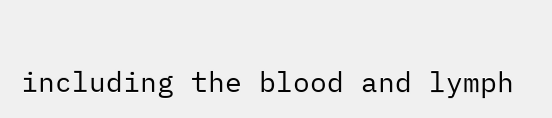including the blood and lymph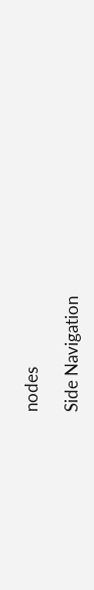nodes

Side Navigation